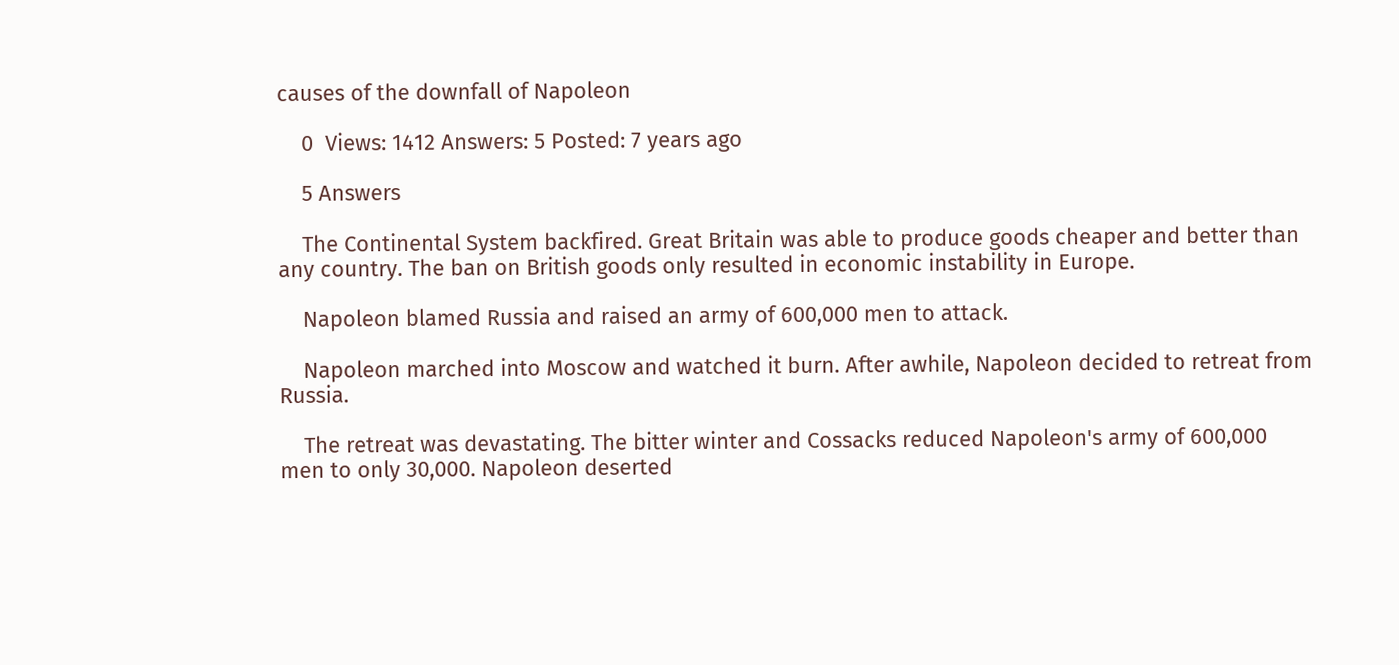causes of the downfall of Napoleon

    0  Views: 1412 Answers: 5 Posted: 7 years ago

    5 Answers

    The Continental System backfired. Great Britain was able to produce goods cheaper and better than any country. The ban on British goods only resulted in economic instability in Europe.

    Napoleon blamed Russia and raised an army of 600,000 men to attack.

    Napoleon marched into Moscow and watched it burn. After awhile, Napoleon decided to retreat from Russia.

    The retreat was devastating. The bitter winter and Cossacks reduced Napoleon's army of 600,000 men to only 30,000. Napoleon deserted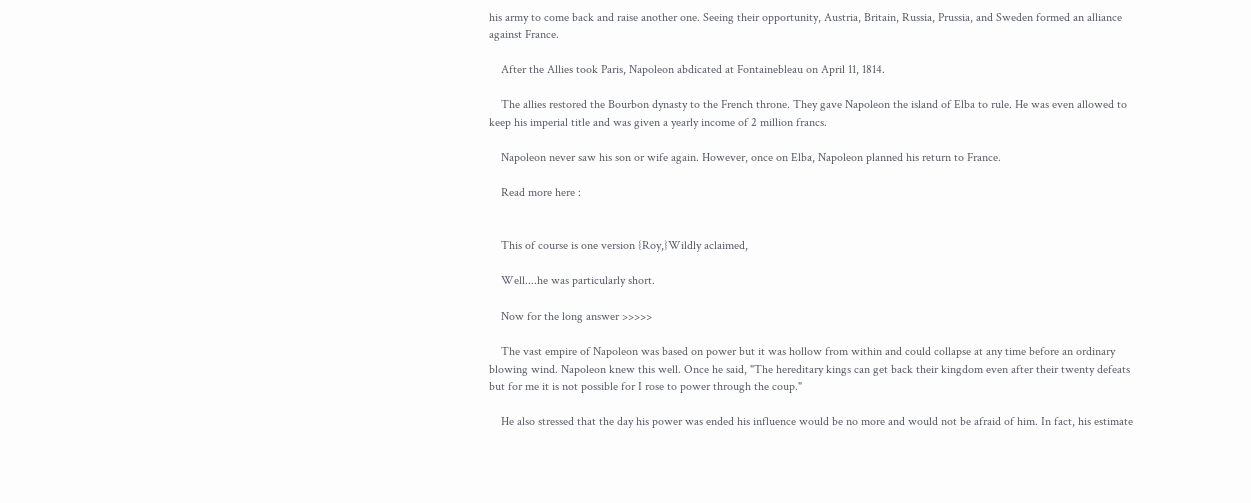his army to come back and raise another one. Seeing their opportunity, Austria, Britain, Russia, Prussia, and Sweden formed an alliance against France.

    After the Allies took Paris, Napoleon abdicated at Fontainebleau on April 11, 1814.

    The allies restored the Bourbon dynasty to the French throne. They gave Napoleon the island of Elba to rule. He was even allowed to keep his imperial title and was given a yearly income of 2 million francs.

    Napoleon never saw his son or wife again. However, once on Elba, Napoleon planned his return to France.

    Read more here :


    This of course is one version {Roy,}Wildly aclaimed,

    Well....he was particularly short.

    Now for the long answer >>>>>

    The vast empire of Napoleon was based on power but it was hollow from within and could collapse at any time before an ordinary blowing wind. Napoleon knew this well. Once he said, "The hereditary kings can get back their kingdom even after their twenty defeats but for me it is not possible for I rose to power through the coup."

    He also stressed that the day his power was ended his influence would be no more and would not be afraid of him. In fact, his estimate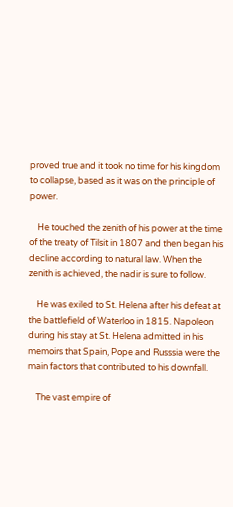proved true and it took no time for his kingdom to collapse, based as it was on the principle of power.

    He touched the zenith of his power at the time of the treaty of Tilsit in 1807 and then began his decline according to natural law. When the zenith is achieved, the nadir is sure to follow.

    He was exiled to St. Helena after his defeat at the battlefield of Waterloo in 1815. Napoleon during his stay at St. Helena admitted in his memoirs that Spain, Pope and Russsia were the main factors that contributed to his downfall.

    The vast empire of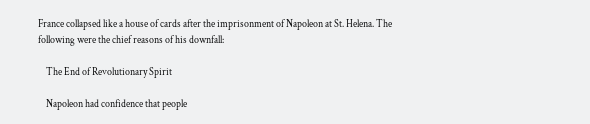France collapsed like a house of cards after the imprisonment of Napoleon at St. Helena. The following were the chief reasons of his downfall:

    The End of Revolutionary Spirit

    Napoleon had confidence that people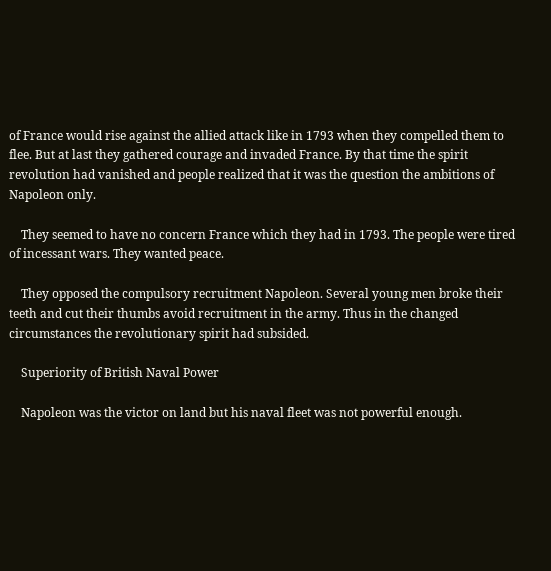of France would rise against the allied attack like in 1793 when they compelled them to flee. But at last they gathered courage and invaded France. By that time the spirit revolution had vanished and people realized that it was the question the ambitions of Napoleon only.

    They seemed to have no concern France which they had in 1793. The people were tired of incessant wars. They wanted peace.

    They opposed the compulsory recruitment Napoleon. Several young men broke their teeth and cut their thumbs avoid recruitment in the army. Thus in the changed circumstances the revolutionary spirit had subsided.

    Superiority of British Naval Power

    Napoleon was the victor on land but his naval fleet was not powerful enough.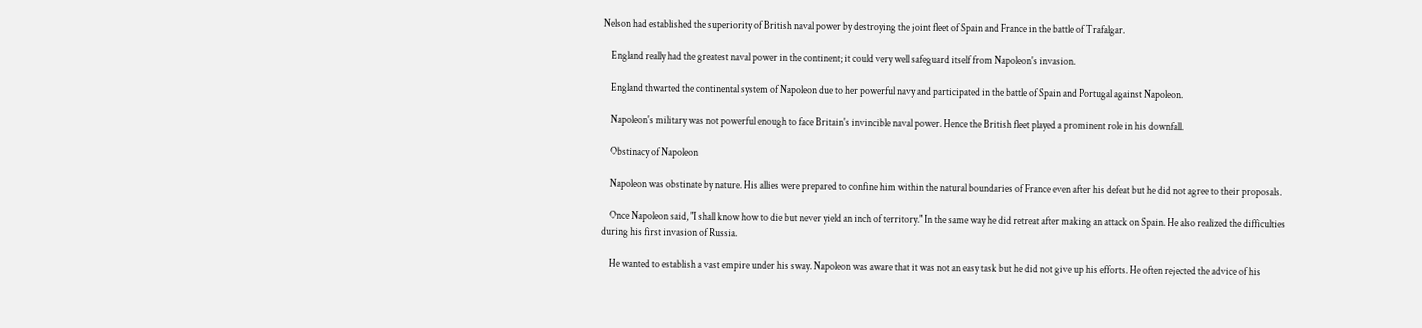Nelson had established the superiority of British naval power by destroying the joint fleet of Spain and France in the battle of Trafalgar.

    England really had the greatest naval power in the continent; it could very well safeguard itself from Napoleon's invasion.

    England thwarted the continental system of Napoleon due to her powerful navy and participated in the battle of Spain and Portugal against Napoleon.

    Napoleon's military was not powerful enough to face Britain's invincible naval power. Hence the British fleet played a prominent role in his downfall.

    Obstinacy of Napoleon

    Napoleon was obstinate by nature. His allies were prepared to confine him within the natural boundaries of France even after his defeat but he did not agree to their proposals.

    Once Napoleon said, "I shall know how to die but never yield an inch of territory." In the same way he did retreat after making an attack on Spain. He also realized the difficulties during his first invasion of Russia.

    He wanted to establish a vast empire under his sway. Napoleon was aware that it was not an easy task but he did not give up his efforts. He often rejected the advice of his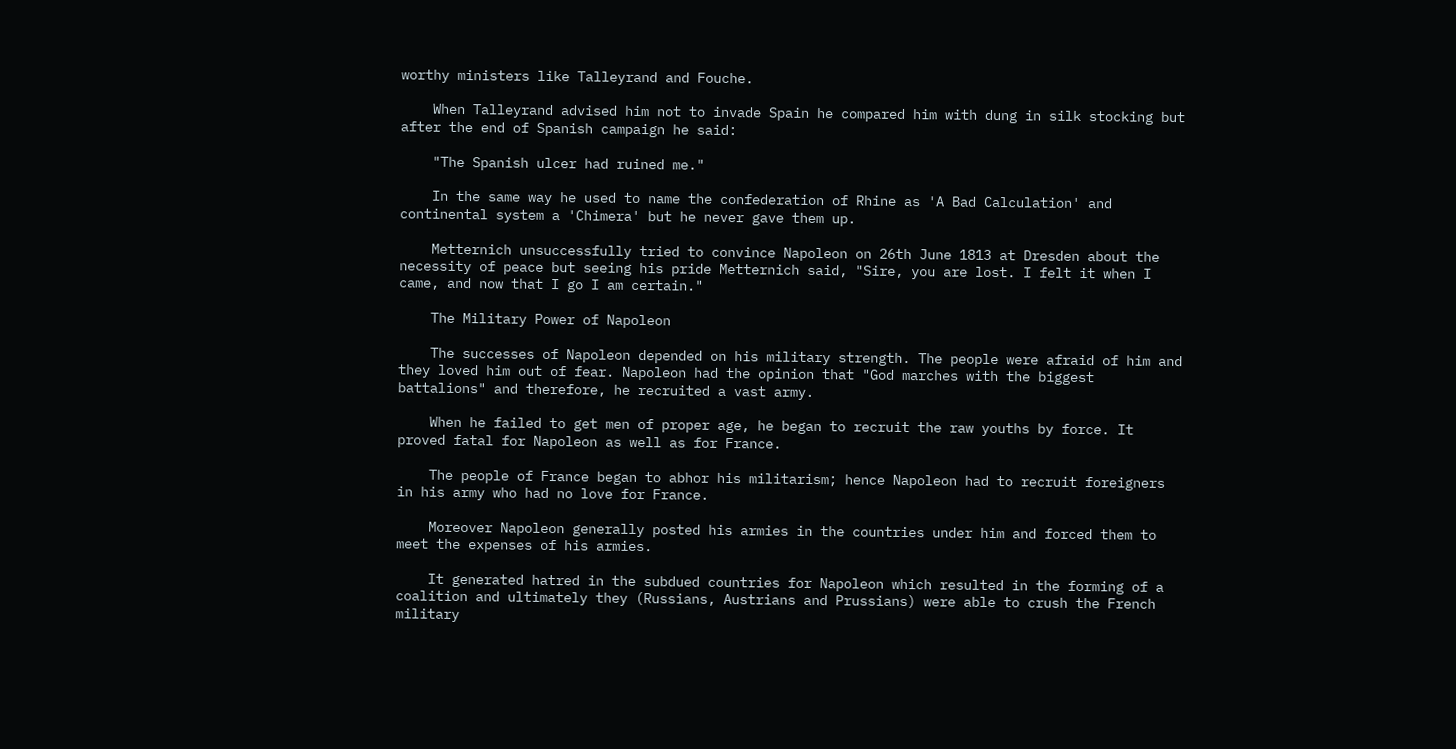worthy ministers like Talleyrand and Fouche.

    When Talleyrand advised him not to invade Spain he compared him with dung in silk stocking but after the end of Spanish campaign he said:

    "The Spanish ulcer had ruined me."

    In the same way he used to name the confederation of Rhine as 'A Bad Calculation' and continental system a 'Chimera' but he never gave them up.

    Metternich unsuccessfully tried to convince Napoleon on 26th June 1813 at Dresden about the necessity of peace but seeing his pride Metternich said, "Sire, you are lost. I felt it when I came, and now that I go I am certain."

    The Military Power of Napoleon

    The successes of Napoleon depended on his military strength. The people were afraid of him and they loved him out of fear. Napoleon had the opinion that "God marches with the biggest battalions" and therefore, he recruited a vast army.

    When he failed to get men of proper age, he began to recruit the raw youths by force. It proved fatal for Napoleon as well as for France.

    The people of France began to abhor his militarism; hence Napoleon had to recruit foreigners in his army who had no love for France.

    Moreover Napoleon generally posted his armies in the countries under him and forced them to meet the expenses of his armies.

    It generated hatred in the subdued countries for Napoleon which resulted in the forming of a coalition and ultimately they (Russians, Austrians and Prussians) were able to crush the French military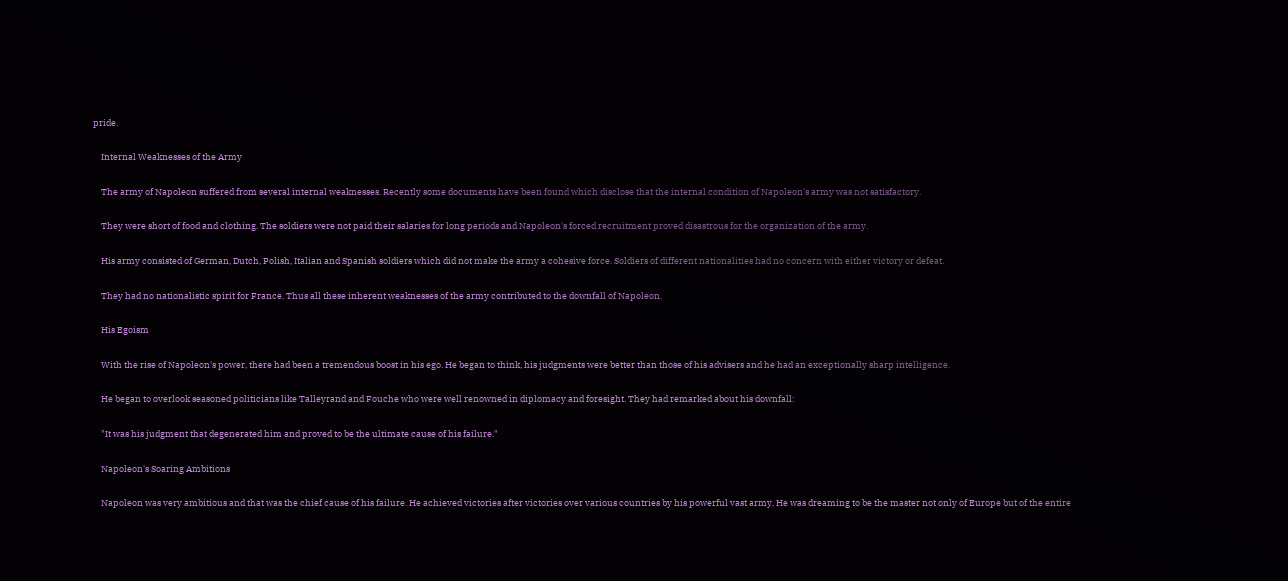pride.

    Internal Weaknesses of the Army

    The army of Napoleon suffered from several internal weaknesses. Recently some documents have been found which disclose that the internal condition of Napoleon's army was not satisfactory.

    They were short of food and clothing. The soldiers were not paid their salaries for long periods and Napoleon's forced recruitment proved disastrous for the organization of the army.

    His army consisted of German, Dutch, Polish, Italian and Spanish soldiers which did not make the army a cohesive force. Soldiers of different nationalities had no concern with either victory or defeat.

    They had no nationalistic spirit for France. Thus all these inherent weaknesses of the army contributed to the downfall of Napoleon.

    His Egoism

    With the rise of Napoleon's power, there had been a tremendous boost in his ego. He began to think, his judgments were better than those of his advisers and he had an exceptionally sharp intelligence.

    He began to overlook seasoned politicians like Talleyrand and Fouche who were well renowned in diplomacy and foresight. They had remarked about his downfall:

    "It was his judgment that degenerated him and proved to be the ultimate cause of his failure."

    Napoleon's Soaring Ambitions

    Napoleon was very ambitious and that was the chief cause of his failure. He achieved victories after victories over various countries by his powerful vast army. He was dreaming to be the master not only of Europe but of the entire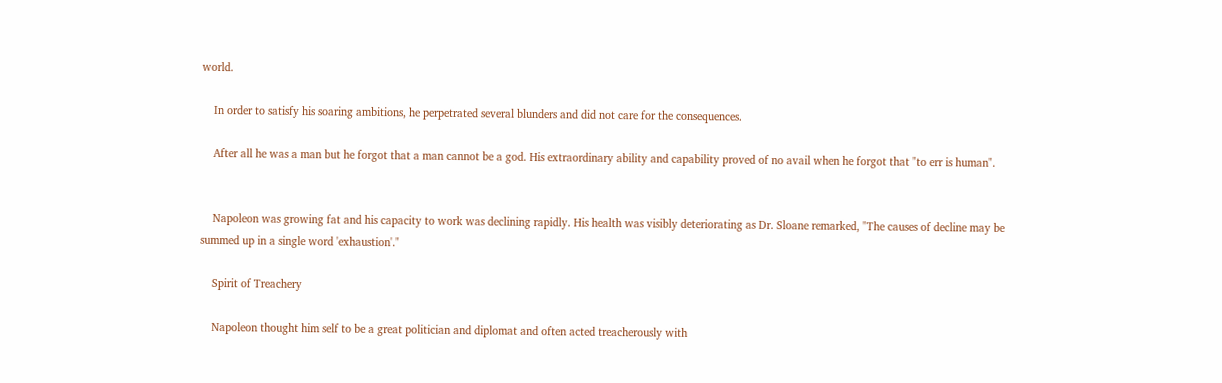world.

    In order to satisfy his soaring ambitions, he perpetrated several blunders and did not care for the consequences.

    After all he was a man but he forgot that a man cannot be a god. His extraordinary ability and capability proved of no avail when he forgot that "to err is human".


    Napoleon was growing fat and his capacity to work was declining rapidly. His health was visibly deteriorating as Dr. Sloane remarked, "The causes of decline may be summed up in a single word 'exhaustion'."

    Spirit of Treachery

    Napoleon thought him self to be a great politician and diplomat and often acted treacherously with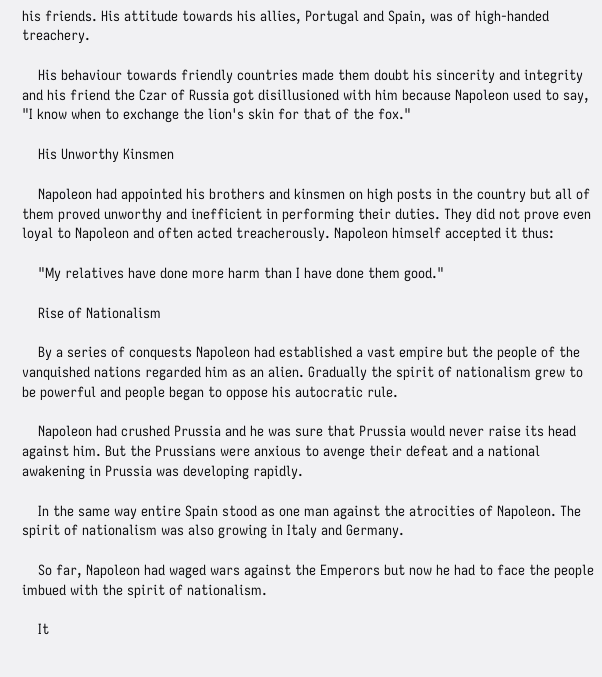his friends. His attitude towards his allies, Portugal and Spain, was of high-handed treachery.

    His behaviour towards friendly countries made them doubt his sincerity and integrity and his friend the Czar of Russia got disillusioned with him because Napoleon used to say, "I know when to exchange the lion's skin for that of the fox."

    His Unworthy Kinsmen

    Napoleon had appointed his brothers and kinsmen on high posts in the country but all of them proved unworthy and inefficient in performing their duties. They did not prove even loyal to Napoleon and often acted treacherously. Napoleon himself accepted it thus:

    "My relatives have done more harm than I have done them good."

    Rise of Nationalism

    By a series of conquests Napoleon had established a vast empire but the people of the vanquished nations regarded him as an alien. Gradually the spirit of nationalism grew to be powerful and people began to oppose his autocratic rule.

    Napoleon had crushed Prussia and he was sure that Prussia would never raise its head against him. But the Prussians were anxious to avenge their defeat and a national awakening in Prussia was developing rapidly.

    In the same way entire Spain stood as one man against the atrocities of Napoleon. The spirit of nationalism was also growing in Italy and Germany.

    So far, Napoleon had waged wars against the Emperors but now he had to face the people imbued with the spirit of nationalism.

    It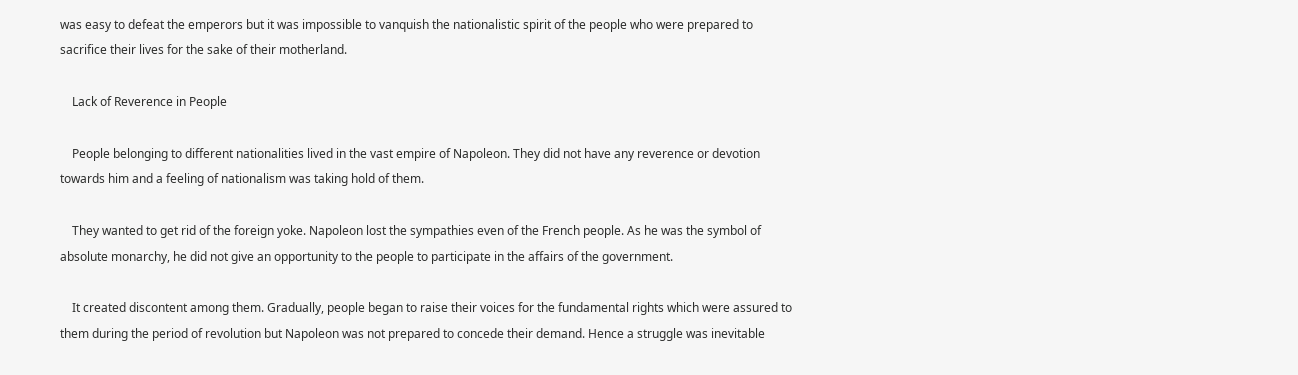was easy to defeat the emperors but it was impossible to vanquish the nationalistic spirit of the people who were prepared to sacrifice their lives for the sake of their motherland.

    Lack of Reverence in People

    People belonging to different nationalities lived in the vast empire of Napoleon. They did not have any reverence or devotion towards him and a feeling of nationalism was taking hold of them.

    They wanted to get rid of the foreign yoke. Napoleon lost the sympathies even of the French people. As he was the symbol of absolute monarchy, he did not give an opportunity to the people to participate in the affairs of the government.

    It created discontent among them. Gradually, people began to raise their voices for the fundamental rights which were assured to them during the period of revolution but Napoleon was not prepared to concede their demand. Hence a struggle was inevitable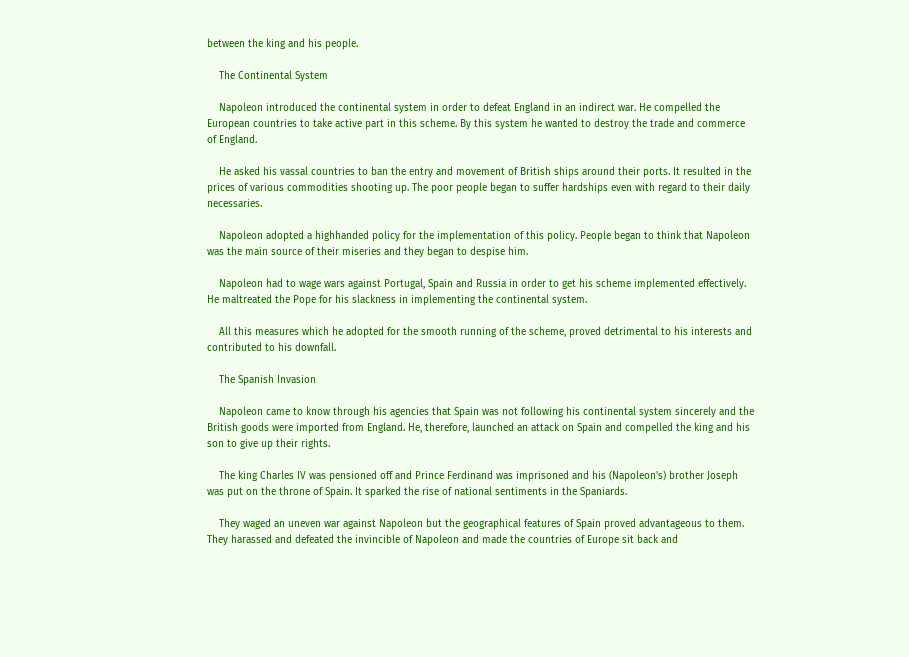between the king and his people.

    The Continental System

    Napoleon introduced the continental system in order to defeat England in an indirect war. He compelled the European countries to take active part in this scheme. By this system he wanted to destroy the trade and commerce of England.

    He asked his vassal countries to ban the entry and movement of British ships around their ports. It resulted in the prices of various commodities shooting up. The poor people began to suffer hardships even with regard to their daily necessaries.

    Napoleon adopted a highhanded policy for the implementation of this policy. People began to think that Napoleon was the main source of their miseries and they began to despise him.

    Napoleon had to wage wars against Portugal, Spain and Russia in order to get his scheme implemented effectively. He maltreated the Pope for his slackness in implementing the continental system.

    All this measures which he adopted for the smooth running of the scheme, proved detrimental to his interests and contributed to his downfall.

    The Spanish Invasion

    Napoleon came to know through his agencies that Spain was not following his continental system sincerely and the British goods were imported from England. He, therefore, launched an attack on Spain and compelled the king and his son to give up their rights.

    The king Charles IV was pensioned off and Prince Ferdinand was imprisoned and his (Napoleon's) brother Joseph was put on the throne of Spain. It sparked the rise of national sentiments in the Spaniards.

    They waged an uneven war against Napoleon but the geographical features of Spain proved advantageous to them. They harassed and defeated the invincible of Napoleon and made the countries of Europe sit back and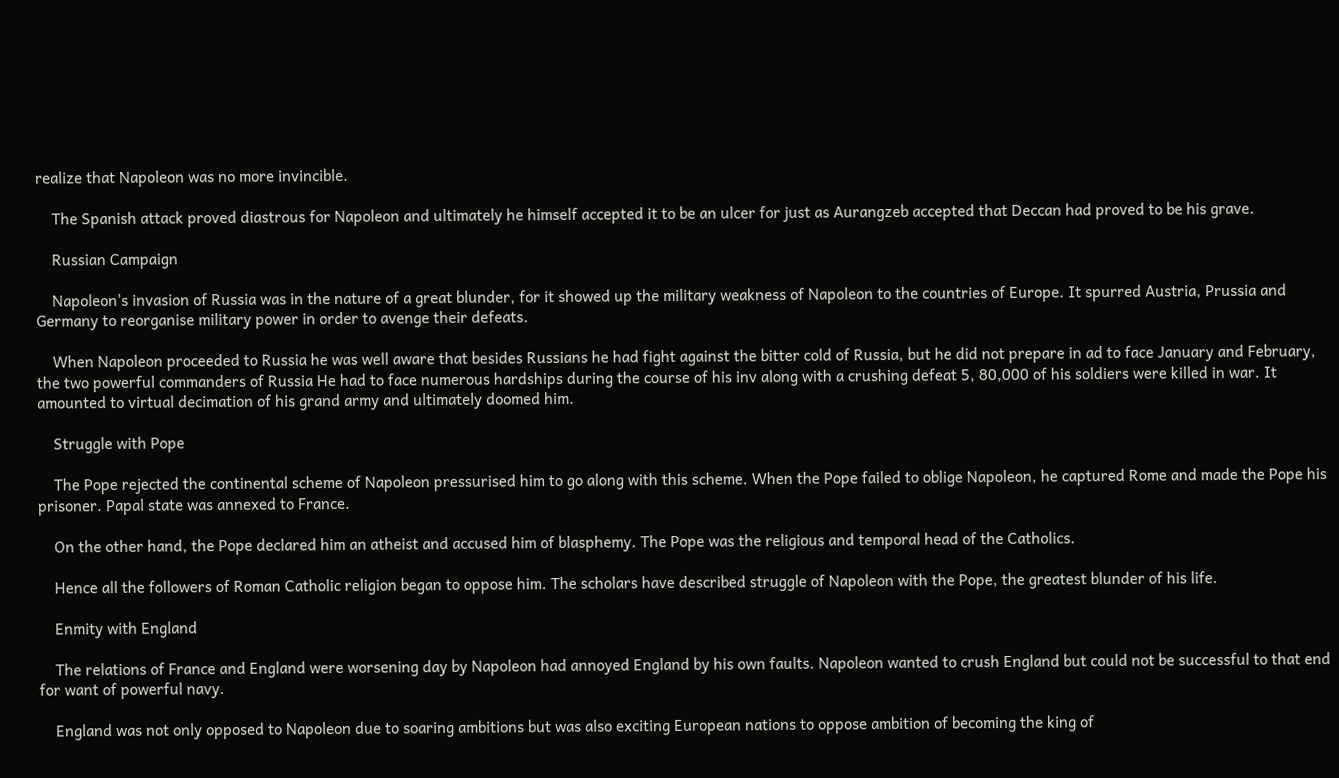realize that Napoleon was no more invincible.

    The Spanish attack proved diastrous for Napoleon and ultimately he himself accepted it to be an ulcer for just as Aurangzeb accepted that Deccan had proved to be his grave.

    Russian Campaign

    Napoleon's invasion of Russia was in the nature of a great blunder, for it showed up the military weakness of Napoleon to the countries of Europe. It spurred Austria, Prussia and Germany to reorganise military power in order to avenge their defeats.

    When Napoleon proceeded to Russia he was well aware that besides Russians he had fight against the bitter cold of Russia, but he did not prepare in ad to face January and February, the two powerful commanders of Russia He had to face numerous hardships during the course of his inv along with a crushing defeat 5, 80,000 of his soldiers were killed in war. It amounted to virtual decimation of his grand army and ultimately doomed him.

    Struggle with Pope

    The Pope rejected the continental scheme of Napoleon pressurised him to go along with this scheme. When the Pope failed to oblige Napoleon, he captured Rome and made the Pope his prisoner. Papal state was annexed to France.

    On the other hand, the Pope declared him an atheist and accused him of blasphemy. The Pope was the religious and temporal head of the Catholics.

    Hence all the followers of Roman Catholic religion began to oppose him. The scholars have described struggle of Napoleon with the Pope, the greatest blunder of his life.

    Enmity with England

    The relations of France and England were worsening day by Napoleon had annoyed England by his own faults. Napoleon wanted to crush England but could not be successful to that end for want of powerful navy.

    England was not only opposed to Napoleon due to soaring ambitions but was also exciting European nations to oppose ambition of becoming the king of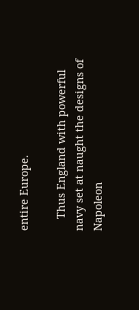entire Europe.

    Thus England with powerful navy set at naught the designs of Napoleon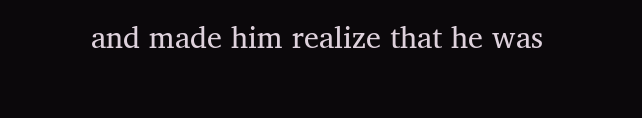and made him realize that he was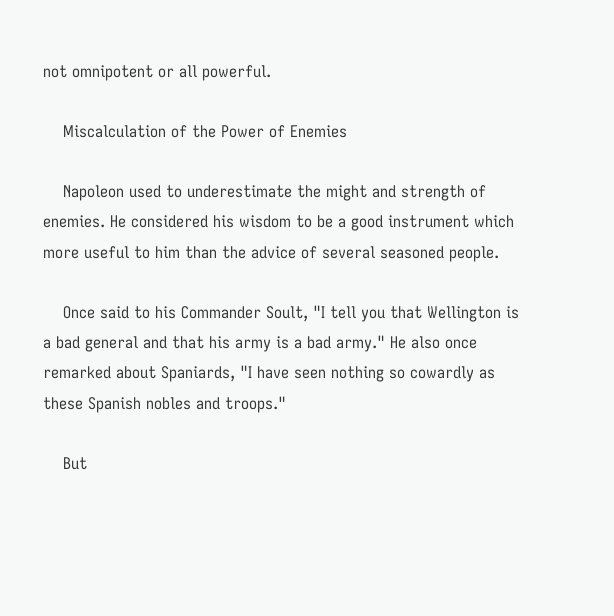not omnipotent or all powerful.

    Miscalculation of the Power of Enemies

    Napoleon used to underestimate the might and strength of enemies. He considered his wisdom to be a good instrument which more useful to him than the advice of several seasoned people.

    Once said to his Commander Soult, "I tell you that Wellington is a bad general and that his army is a bad army." He also once remarked about Spaniards, "I have seen nothing so cowardly as these Spanish nobles and troops."

    But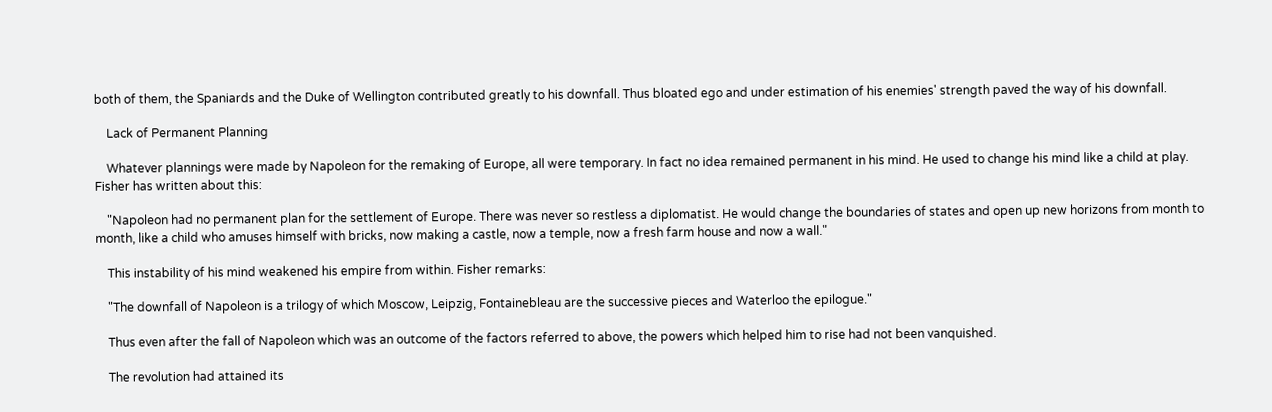both of them, the Spaniards and the Duke of Wellington contributed greatly to his downfall. Thus bloated ego and under estimation of his enemies' strength paved the way of his downfall.

    Lack of Permanent Planning

    Whatever plannings were made by Napoleon for the remaking of Europe, all were temporary. In fact no idea remained permanent in his mind. He used to change his mind like a child at play. Fisher has written about this:

    "Napoleon had no permanent plan for the settlement of Europe. There was never so restless a diplomatist. He would change the boundaries of states and open up new horizons from month to month, like a child who amuses himself with bricks, now making a castle, now a temple, now a fresh farm house and now a wall."

    This instability of his mind weakened his empire from within. Fisher remarks:

    "The downfall of Napoleon is a trilogy of which Moscow, Leipzig, Fontainebleau are the successive pieces and Waterloo the epilogue."

    Thus even after the fall of Napoleon which was an outcome of the factors referred to above, the powers which helped him to rise had not been vanquished.

    The revolution had attained its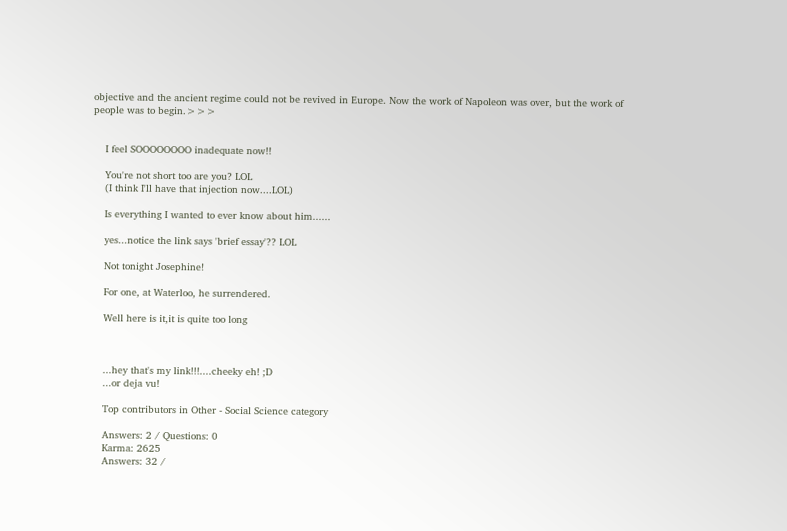objective and the ancient regime could not be revived in Europe. Now the work of Napoleon was over, but the work of people was to begin.>>>


    I feel SOOOOOOOO inadequate now!!

    You're not short too are you? LOL
    (I think I'll have that injection now....LOL)

    Is everything I wanted to ever know about him......

    yes...notice the link says 'brief essay'?? LOL

    Not tonight Josephine!

    For one, at Waterloo, he surrendered.

    Well here is it,it is quite too long



    ...hey that's my link!!!....cheeky eh! ;D
    ...or deja vu!

    Top contributors in Other - Social Science category

    Answers: 2 / Questions: 0
    Karma: 2625
    Answers: 32 /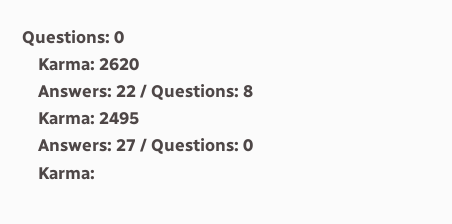Questions: 0
    Karma: 2620
    Answers: 22 / Questions: 8
    Karma: 2495
    Answers: 27 / Questions: 0
    Karma: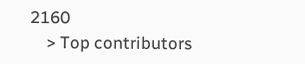2160
    > Top contributors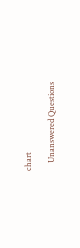chart

    Unanswered Questions